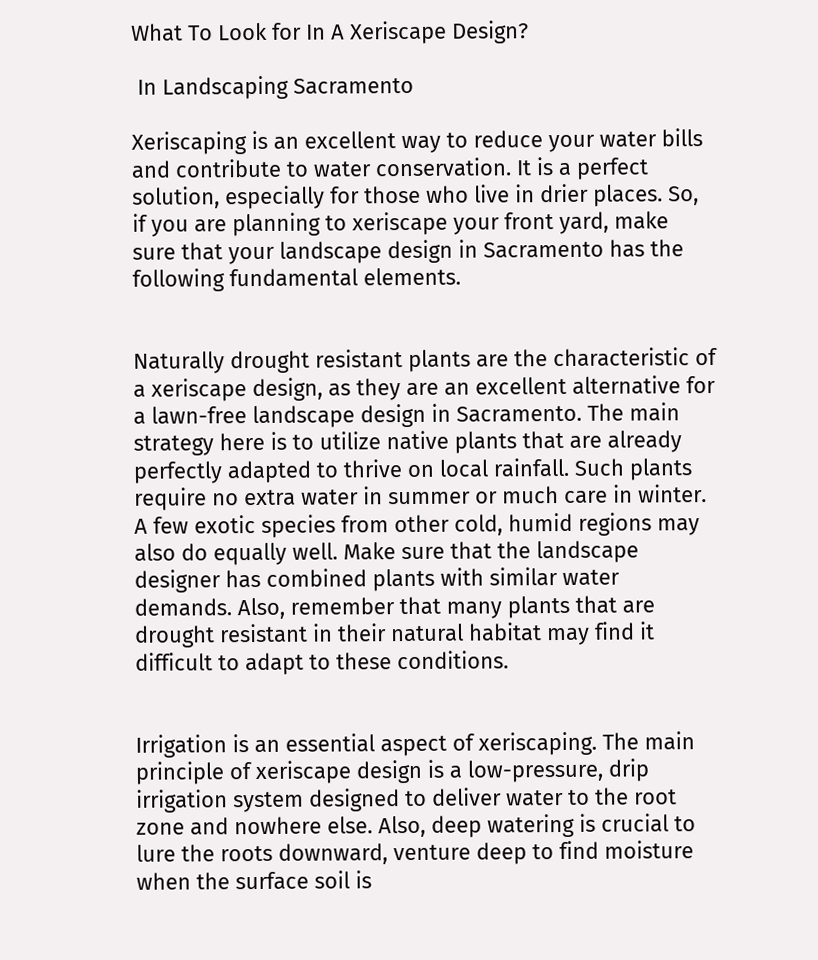What To Look for In A Xeriscape Design?

 In Landscaping Sacramento

Xeriscaping is an excellent way to reduce your water bills and contribute to water conservation. It is a perfect solution, especially for those who live in drier places. So, if you are planning to xeriscape your front yard, make sure that your landscape design in Sacramento has the following fundamental elements.


Naturally drought resistant plants are the characteristic of a xeriscape design, as they are an excellent alternative for a lawn-free landscape design in Sacramento. The main strategy here is to utilize native plants that are already perfectly adapted to thrive on local rainfall. Such plants require no extra water in summer or much care in winter. A few exotic species from other cold, humid regions may also do equally well. Make sure that the landscape designer has combined plants with similar water demands. Also, remember that many plants that are drought resistant in their natural habitat may find it difficult to adapt to these conditions.


Irrigation is an essential aspect of xeriscaping. The main principle of xeriscape design is a low-pressure, drip irrigation system designed to deliver water to the root zone and nowhere else. Also, deep watering is crucial to lure the roots downward, venture deep to find moisture when the surface soil is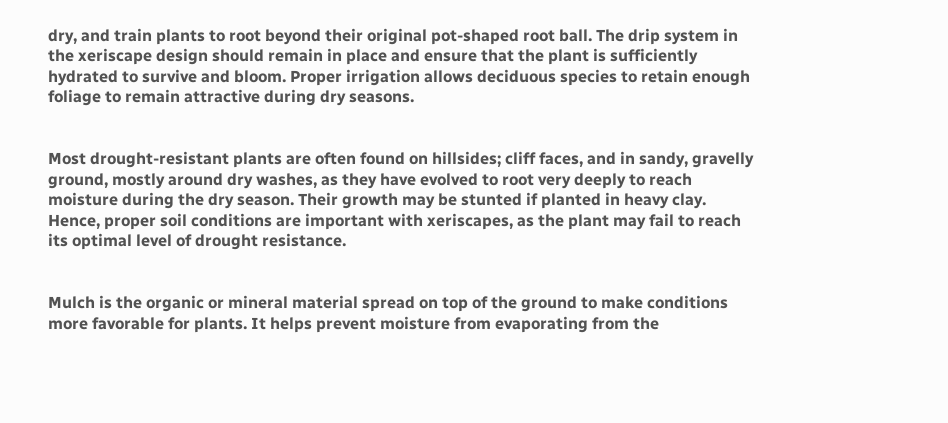dry, and train plants to root beyond their original pot-shaped root ball. The drip system in the xeriscape design should remain in place and ensure that the plant is sufficiently hydrated to survive and bloom. Proper irrigation allows deciduous species to retain enough foliage to remain attractive during dry seasons.


Most drought-resistant plants are often found on hillsides; cliff faces, and in sandy, gravelly ground, mostly around dry washes, as they have evolved to root very deeply to reach moisture during the dry season. Their growth may be stunted if planted in heavy clay. Hence, proper soil conditions are important with xeriscapes, as the plant may fail to reach its optimal level of drought resistance.


Mulch is the organic or mineral material spread on top of the ground to make conditions more favorable for plants. It helps prevent moisture from evaporating from the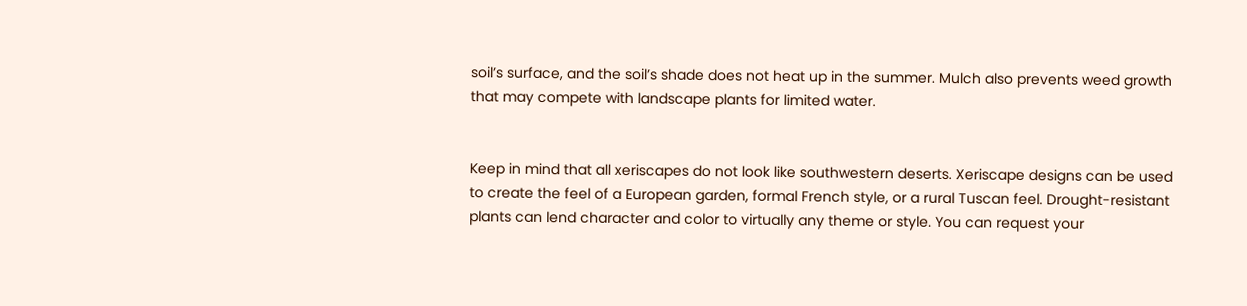soil’s surface, and the soil’s shade does not heat up in the summer. Mulch also prevents weed growth that may compete with landscape plants for limited water.


Keep in mind that all xeriscapes do not look like southwestern deserts. Xeriscape designs can be used to create the feel of a European garden, formal French style, or a rural Tuscan feel. Drought-resistant plants can lend character and color to virtually any theme or style. You can request your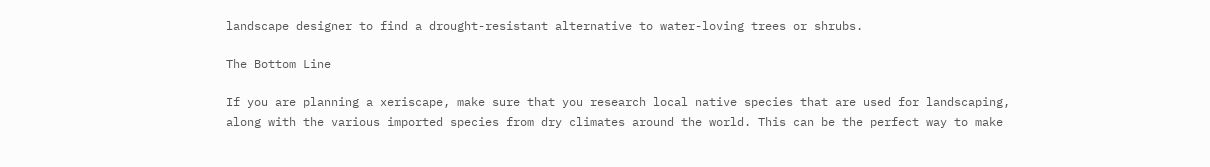landscape designer to find a drought-resistant alternative to water-loving trees or shrubs.

The Bottom Line

If you are planning a xeriscape, make sure that you research local native species that are used for landscaping, along with the various imported species from dry climates around the world. This can be the perfect way to make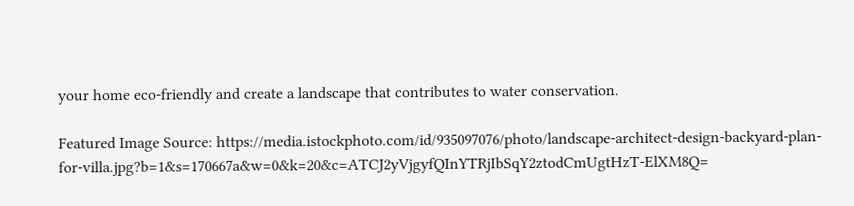your home eco-friendly and create a landscape that contributes to water conservation.

Featured Image Source: https://media.istockphoto.com/id/935097076/photo/landscape-architect-design-backyard-plan-for-villa.jpg?b=1&s=170667a&w=0&k=20&c=ATCJ2yVjgyfQInYTRjIbSqY2ztodCmUgtHzT-ElXM8Q=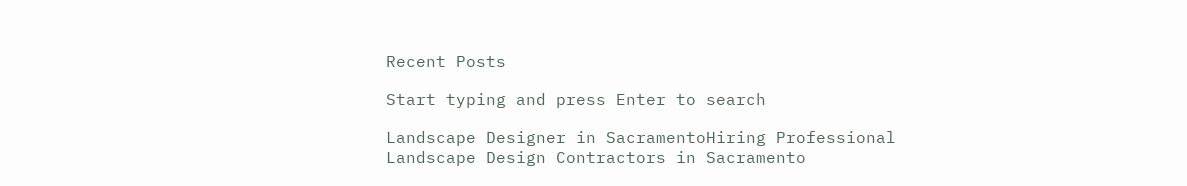Recent Posts

Start typing and press Enter to search

Landscape Designer in SacramentoHiring Professional Landscape Design Contractors in Sacramento